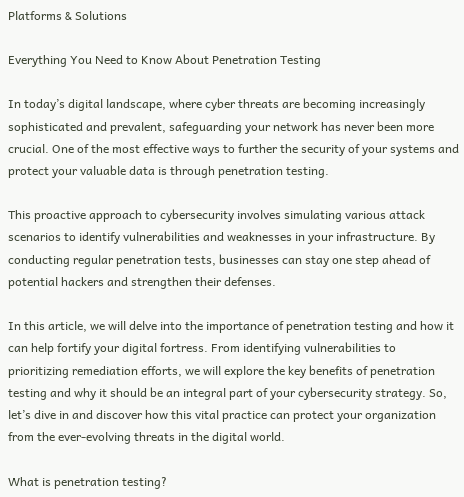Platforms & Solutions

Everything You Need to Know About Penetration Testing

In today’s digital landscape, where cyber threats are becoming increasingly sophisticated and prevalent, safeguarding your network has never been more crucial. One of the most effective ways to further the security of your systems and protect your valuable data is through penetration testing.

This proactive approach to cybersecurity involves simulating various attack scenarios to identify vulnerabilities and weaknesses in your infrastructure. By conducting regular penetration tests, businesses can stay one step ahead of potential hackers and strengthen their defenses.

In this article, we will delve into the importance of penetration testing and how it can help fortify your digital fortress. From identifying vulnerabilities to prioritizing remediation efforts, we will explore the key benefits of penetration testing and why it should be an integral part of your cybersecurity strategy. So, let’s dive in and discover how this vital practice can protect your organization from the ever-evolving threats in the digital world.

What is penetration testing?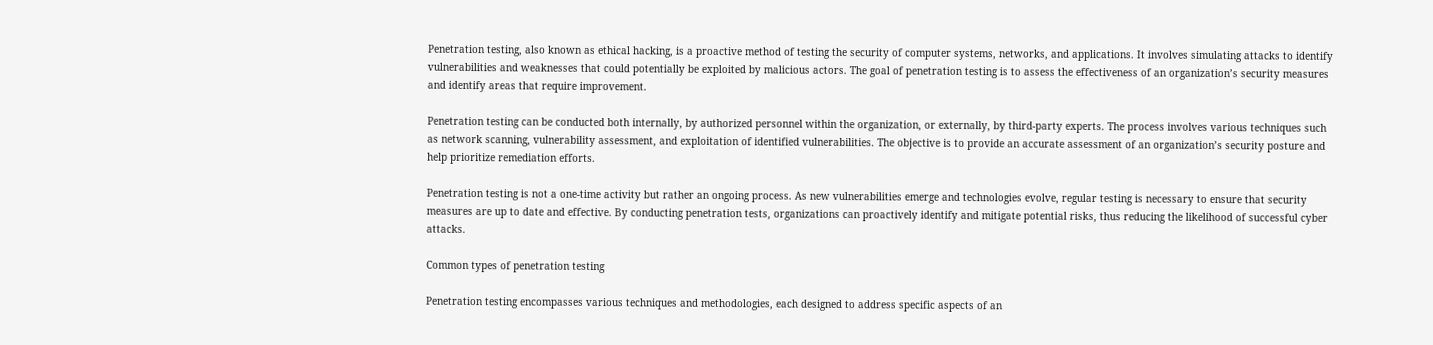Penetration testing, also known as ethical hacking, is a proactive method of testing the security of computer systems, networks, and applications. It involves simulating attacks to identify vulnerabilities and weaknesses that could potentially be exploited by malicious actors. The goal of penetration testing is to assess the effectiveness of an organization’s security measures and identify areas that require improvement.

Penetration testing can be conducted both internally, by authorized personnel within the organization, or externally, by third-party experts. The process involves various techniques such as network scanning, vulnerability assessment, and exploitation of identified vulnerabilities. The objective is to provide an accurate assessment of an organization’s security posture and help prioritize remediation efforts.

Penetration testing is not a one-time activity but rather an ongoing process. As new vulnerabilities emerge and technologies evolve, regular testing is necessary to ensure that security measures are up to date and effective. By conducting penetration tests, organizations can proactively identify and mitigate potential risks, thus reducing the likelihood of successful cyber attacks.

Common types of penetration testing

Penetration testing encompasses various techniques and methodologies, each designed to address specific aspects of an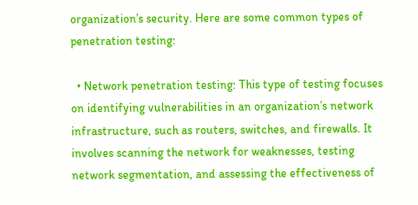organization’s security. Here are some common types of penetration testing:

  • Network penetration testing: This type of testing focuses on identifying vulnerabilities in an organization’s network infrastructure, such as routers, switches, and firewalls. It involves scanning the network for weaknesses, testing network segmentation, and assessing the effectiveness of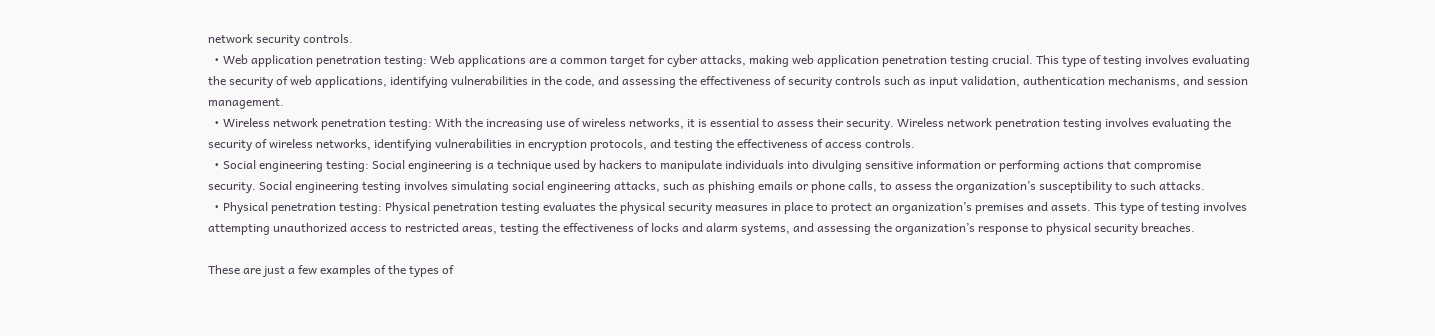network security controls.
  • Web application penetration testing: Web applications are a common target for cyber attacks, making web application penetration testing crucial. This type of testing involves evaluating the security of web applications, identifying vulnerabilities in the code, and assessing the effectiveness of security controls such as input validation, authentication mechanisms, and session management.
  • Wireless network penetration testing: With the increasing use of wireless networks, it is essential to assess their security. Wireless network penetration testing involves evaluating the security of wireless networks, identifying vulnerabilities in encryption protocols, and testing the effectiveness of access controls.
  • Social engineering testing: Social engineering is a technique used by hackers to manipulate individuals into divulging sensitive information or performing actions that compromise security. Social engineering testing involves simulating social engineering attacks, such as phishing emails or phone calls, to assess the organization’s susceptibility to such attacks.
  • Physical penetration testing: Physical penetration testing evaluates the physical security measures in place to protect an organization’s premises and assets. This type of testing involves attempting unauthorized access to restricted areas, testing the effectiveness of locks and alarm systems, and assessing the organization’s response to physical security breaches.

These are just a few examples of the types of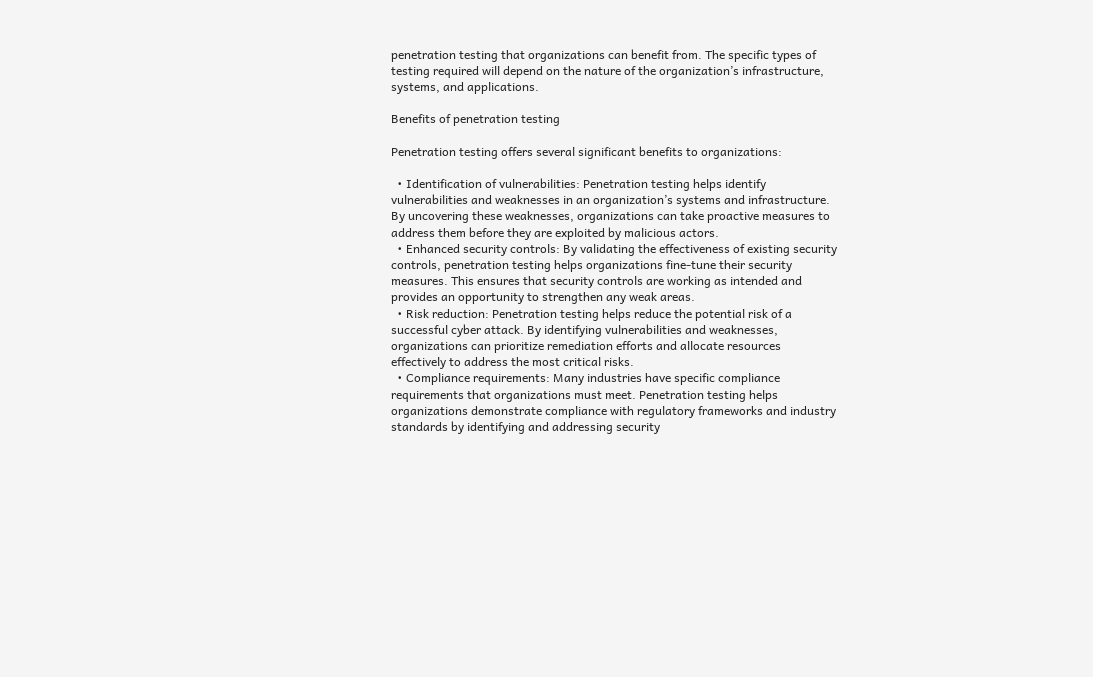penetration testing that organizations can benefit from. The specific types of testing required will depend on the nature of the organization’s infrastructure, systems, and applications.

Benefits of penetration testing

Penetration testing offers several significant benefits to organizations:

  • Identification of vulnerabilities: Penetration testing helps identify vulnerabilities and weaknesses in an organization’s systems and infrastructure. By uncovering these weaknesses, organizations can take proactive measures to address them before they are exploited by malicious actors.
  • Enhanced security controls: By validating the effectiveness of existing security controls, penetration testing helps organizations fine-tune their security measures. This ensures that security controls are working as intended and provides an opportunity to strengthen any weak areas.
  • Risk reduction: Penetration testing helps reduce the potential risk of a successful cyber attack. By identifying vulnerabilities and weaknesses, organizations can prioritize remediation efforts and allocate resources effectively to address the most critical risks.
  • Compliance requirements: Many industries have specific compliance requirements that organizations must meet. Penetration testing helps organizations demonstrate compliance with regulatory frameworks and industry standards by identifying and addressing security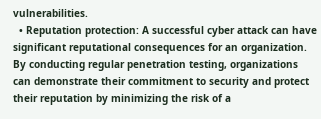vulnerabilities.
  • Reputation protection: A successful cyber attack can have significant reputational consequences for an organization. By conducting regular penetration testing, organizations can demonstrate their commitment to security and protect their reputation by minimizing the risk of a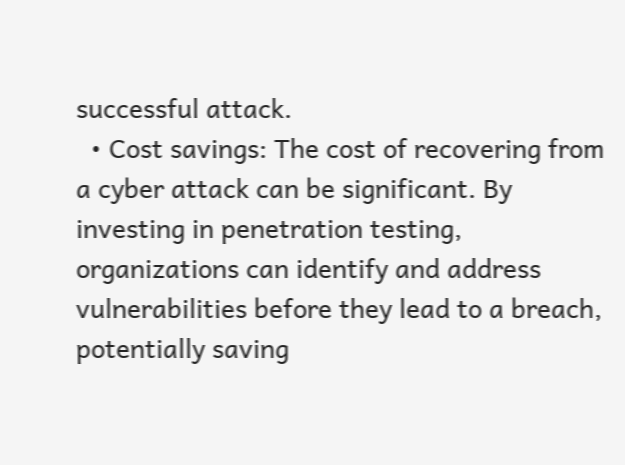successful attack.
  • Cost savings: The cost of recovering from a cyber attack can be significant. By investing in penetration testing, organizations can identify and address vulnerabilities before they lead to a breach, potentially saving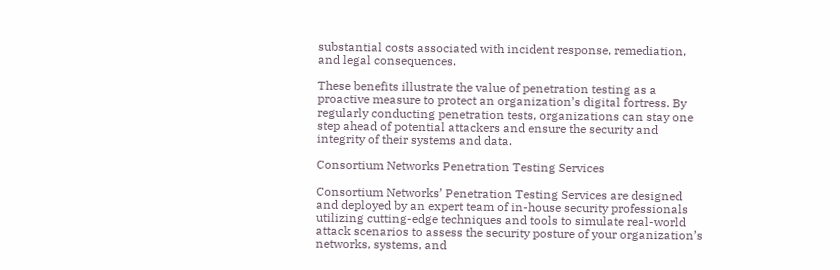substantial costs associated with incident response, remediation, and legal consequences.

These benefits illustrate the value of penetration testing as a proactive measure to protect an organization’s digital fortress. By regularly conducting penetration tests, organizations can stay one step ahead of potential attackers and ensure the security and integrity of their systems and data.

Consortium Networks Penetration Testing Services

Consortium Networks’ Penetration Testing Services are designed and deployed by an expert team of in-house security professionals utilizing cutting-edge techniques and tools to simulate real-world attack scenarios to assess the security posture of your organization’s networks, systems, and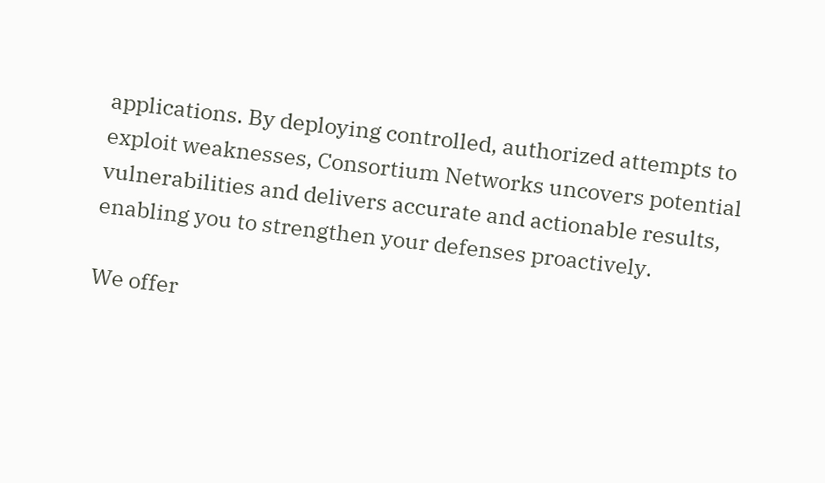applications. By deploying controlled, authorized attempts to exploit weaknesses, Consortium Networks uncovers potential vulnerabilities and delivers accurate and actionable results, enabling you to strengthen your defenses proactively.

We offer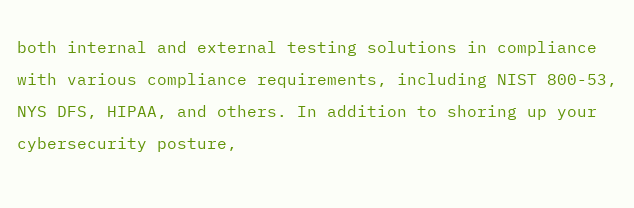both internal and external testing solutions in compliance with various compliance requirements, including NIST 800-53, NYS DFS, HIPAA, and others. In addition to shoring up your cybersecurity posture,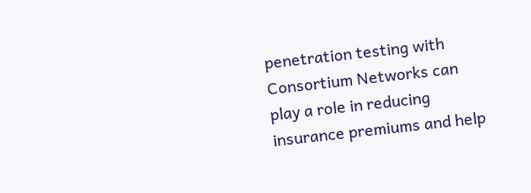penetration testing with Consortium Networks can play a role in reducing insurance premiums and help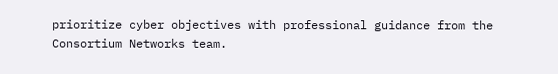prioritize cyber objectives with professional guidance from the Consortium Networks team.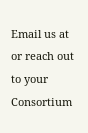Email us at or reach out to your Consortium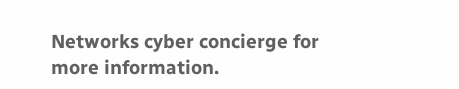Networks cyber concierge for more information.